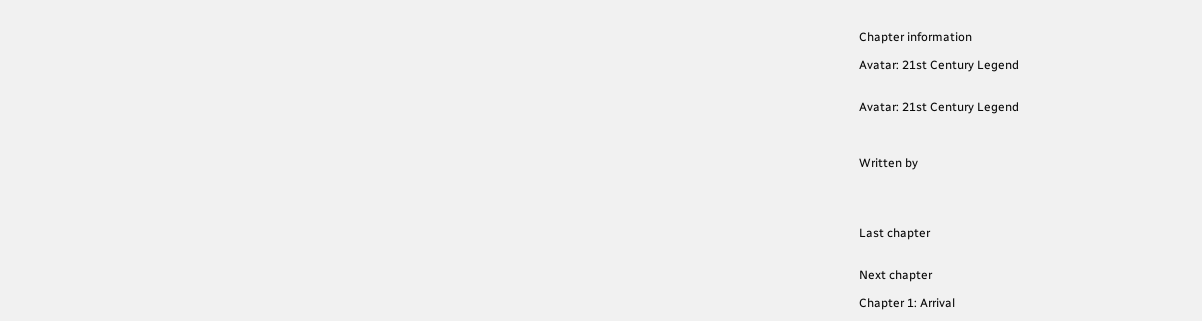Chapter information

Avatar: 21st Century Legend


Avatar: 21st Century Legend



Written by




Last chapter


Next chapter

Chapter 1: Arrival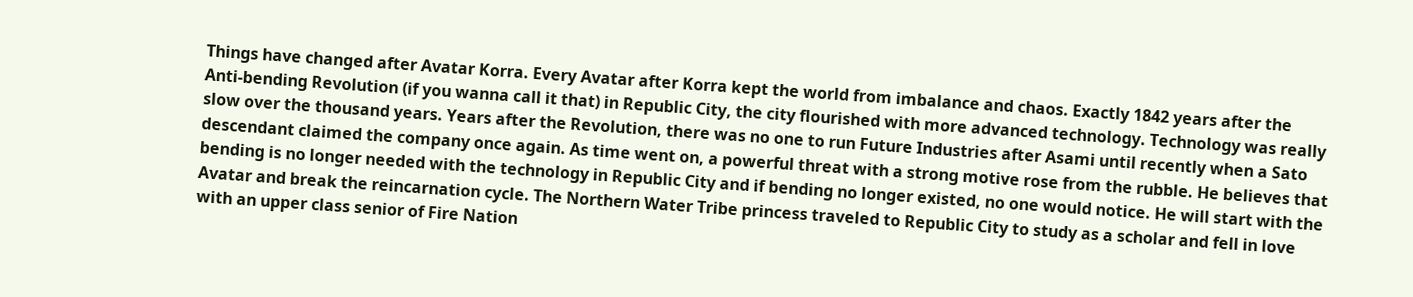Things have changed after Avatar Korra. Every Avatar after Korra kept the world from imbalance and chaos. Exactly 1842 years after the Anti-bending Revolution (if you wanna call it that) in Republic City, the city flourished with more advanced technology. Technology was really slow over the thousand years. Years after the Revolution, there was no one to run Future Industries after Asami until recently when a Sato descendant claimed the company once again. As time went on, a powerful threat with a strong motive rose from the rubble. He believes that bending is no longer needed with the technology in Republic City and if bending no longer existed, no one would notice. He will start with the Avatar and break the reincarnation cycle. The Northern Water Tribe princess traveled to Republic City to study as a scholar and fell in love with an upper class senior of Fire Nation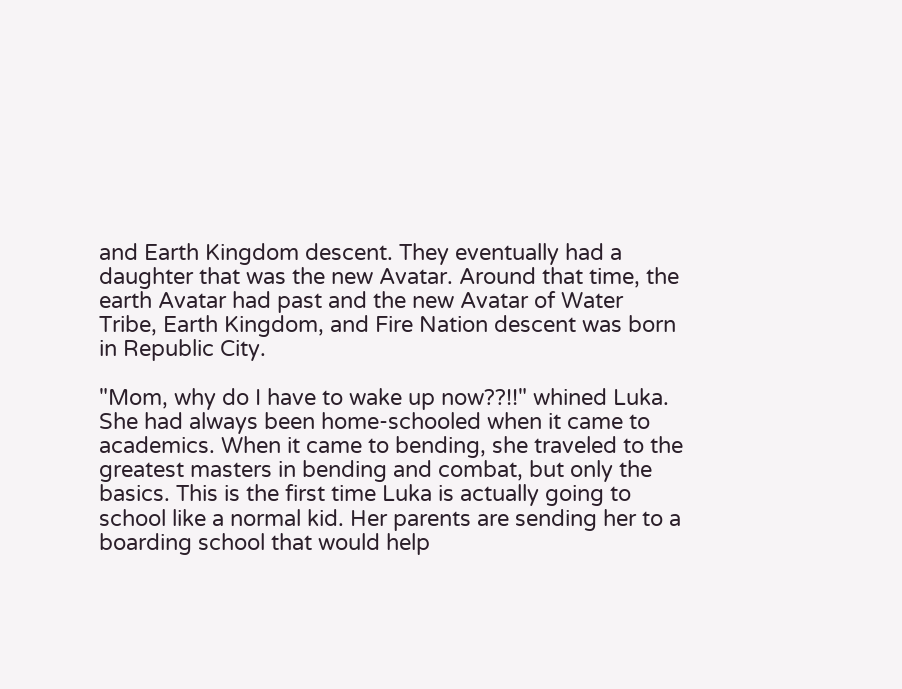and Earth Kingdom descent. They eventually had a daughter that was the new Avatar. Around that time, the earth Avatar had past and the new Avatar of Water Tribe, Earth Kingdom, and Fire Nation descent was born in Republic City.

"Mom, why do I have to wake up now??!!" whined Luka. She had always been home-schooled when it came to academics. When it came to bending, she traveled to the greatest masters in bending and combat, but only the basics. This is the first time Luka is actually going to school like a normal kid. Her parents are sending her to a boarding school that would help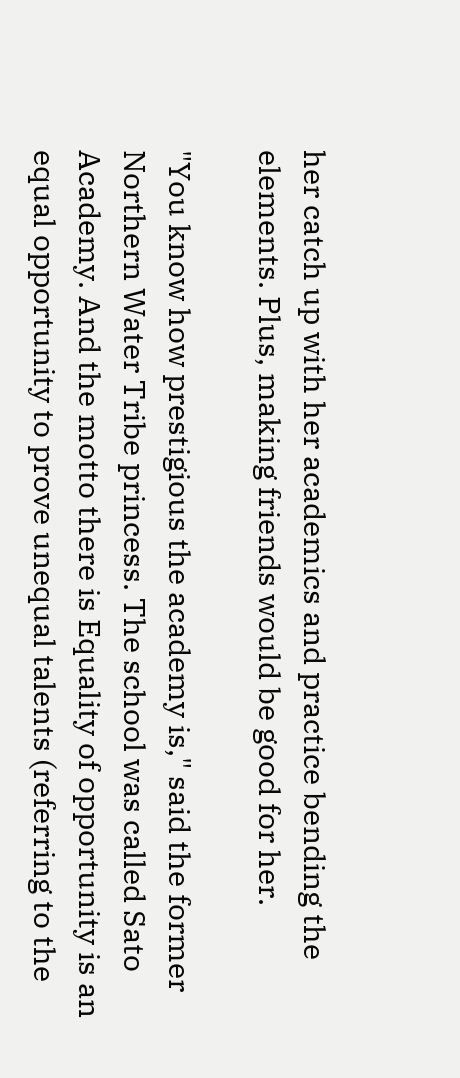her catch up with her academics and practice bending the elements. Plus, making friends would be good for her.

"You know how prestigious the academy is," said the former Northern Water Tribe princess. The school was called Sato Academy. And the motto there is Equality of opportunity is an equal opportunity to prove unequal talents (referring to the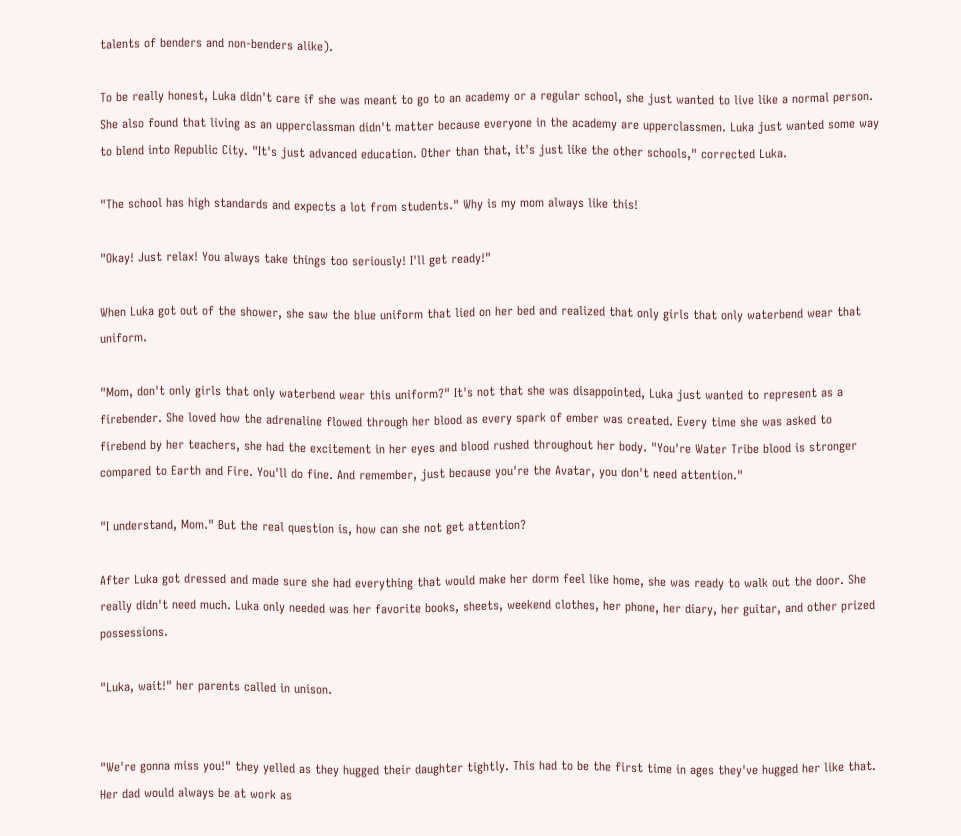talents of benders and non-benders alike).

To be really honest, Luka didn't care if she was meant to go to an academy or a regular school, she just wanted to live like a normal person. She also found that living as an upperclassman didn't matter because everyone in the academy are upperclassmen. Luka just wanted some way to blend into Republic City. "It's just advanced education. Other than that, it's just like the other schools," corrected Luka.

"The school has high standards and expects a lot from students." Why is my mom always like this!

"Okay! Just relax! You always take things too seriously! I'll get ready!"

When Luka got out of the shower, she saw the blue uniform that lied on her bed and realized that only girls that only waterbend wear that uniform.

"Mom, don't only girls that only waterbend wear this uniform?" It's not that she was disappointed, Luka just wanted to represent as a firebender. She loved how the adrenaline flowed through her blood as every spark of ember was created. Every time she was asked to firebend by her teachers, she had the excitement in her eyes and blood rushed throughout her body. "You're Water Tribe blood is stronger compared to Earth and Fire. You'll do fine. And remember, just because you're the Avatar, you don't need attention."

"I understand, Mom." But the real question is, how can she not get attention?

After Luka got dressed and made sure she had everything that would make her dorm feel like home, she was ready to walk out the door. She really didn't need much. Luka only needed was her favorite books, sheets, weekend clothes, her phone, her diary, her guitar, and other prized possessions.

"Luka, wait!" her parents called in unison.


"We're gonna miss you!" they yelled as they hugged their daughter tightly. This had to be the first time in ages they've hugged her like that. Her dad would always be at work as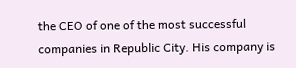the CEO of one of the most successful companies in Republic City. His company is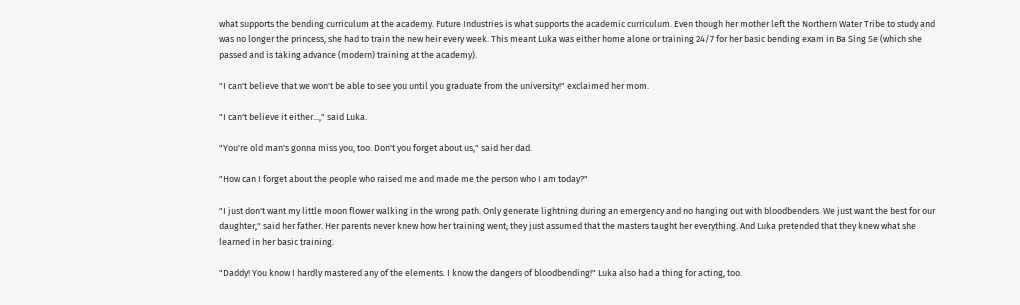what supports the bending curriculum at the academy. Future Industries is what supports the academic curriculum. Even though her mother left the Northern Water Tribe to study and was no longer the princess, she had to train the new heir every week. This meant Luka was either home alone or training 24/7 for her basic bending exam in Ba Sing Se (which she passed and is taking advance (modern) training at the academy).

"I can't believe that we won't be able to see you until you graduate from the university!" exclaimed her mom.

"I can't believe it either...," said Luka.

"You're old man's gonna miss you, too. Don't you forget about us," said her dad.

"How can I forget about the people who raised me and made me the person who I am today?"

"I just don't want my little moon flower walking in the wrong path. Only generate lightning during an emergency and no hanging out with bloodbenders. We just want the best for our daughter," said her father. Her parents never knew how her training went; they just assumed that the masters taught her everything. And Luka pretended that they knew what she learned in her basic training.

"Daddy! You know I hardly mastered any of the elements. I know the dangers of bloodbending!" Luka also had a thing for acting, too.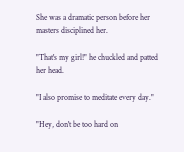She was a dramatic person before her masters disciplined her.

"That's my girl!" he chuckled and patted her head.

"I also promise to meditate every day."

"Hey, don't be too hard on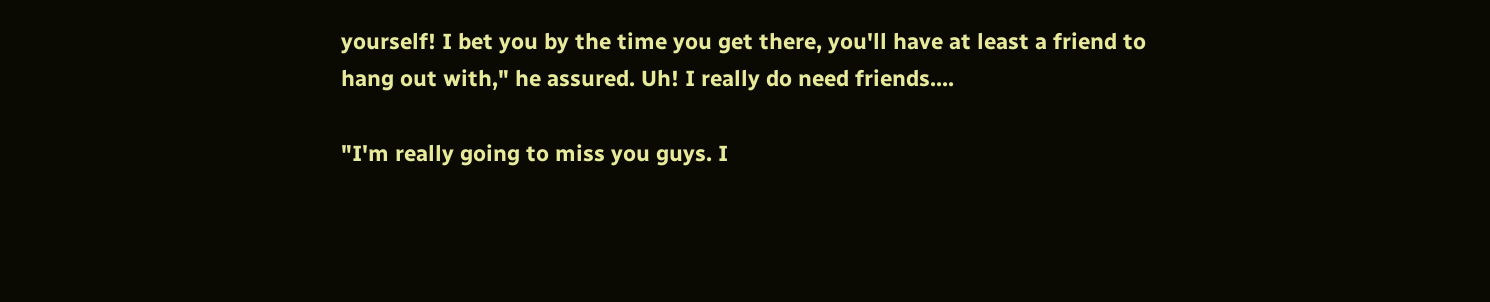yourself! I bet you by the time you get there, you'll have at least a friend to hang out with," he assured. Uh! I really do need friends....

"I'm really going to miss you guys. I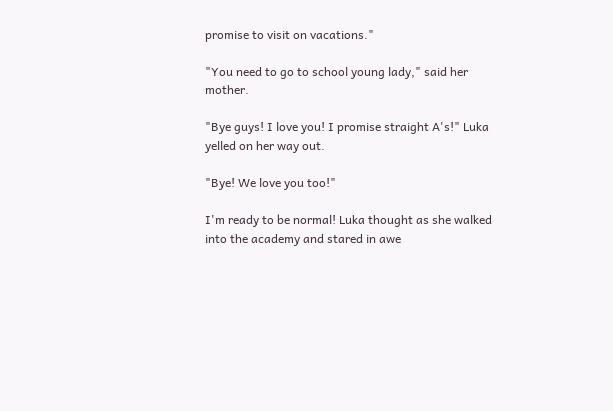promise to visit on vacations."

"You need to go to school young lady," said her mother.

"Bye guys! I love you! I promise straight A's!" Luka yelled on her way out.

"Bye! We love you too!"

I'm ready to be normal! Luka thought as she walked into the academy and stared in awe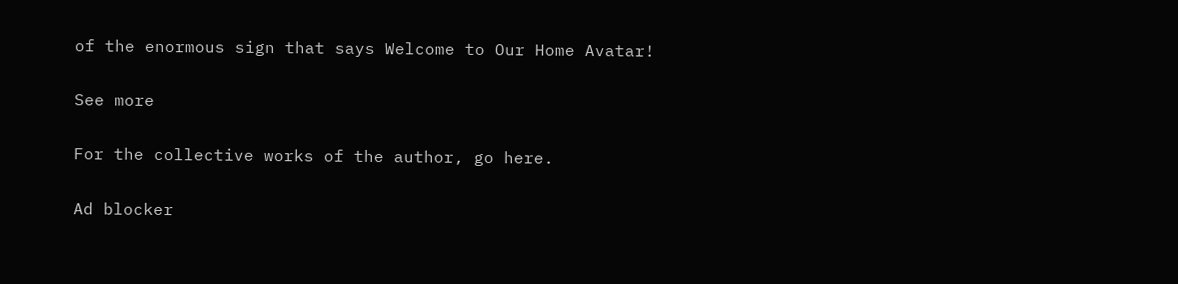of the enormous sign that says Welcome to Our Home Avatar!

See more

For the collective works of the author, go here.

Ad blocker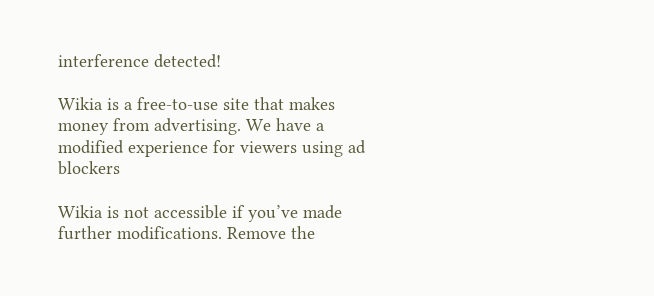interference detected!

Wikia is a free-to-use site that makes money from advertising. We have a modified experience for viewers using ad blockers

Wikia is not accessible if you’ve made further modifications. Remove the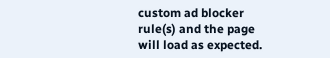custom ad blocker rule(s) and the page will load as expected.